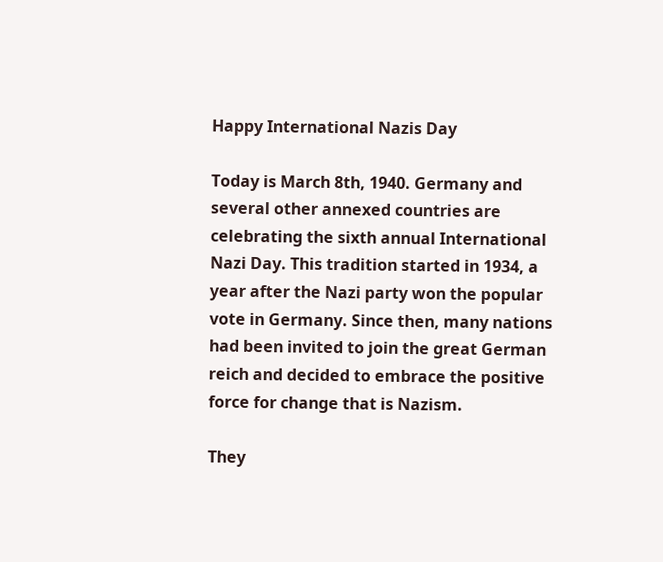Happy International Nazis Day

Today is March 8th, 1940. Germany and several other annexed countries are celebrating the sixth annual International Nazi Day. This tradition started in 1934, a year after the Nazi party won the popular vote in Germany. Since then, many nations had been invited to join the great German reich and decided to embrace the positive force for change that is Nazism.

They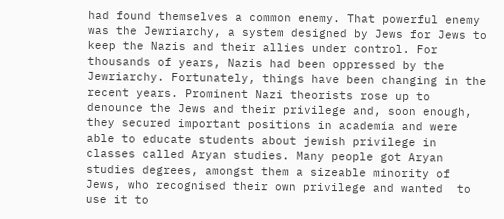had found themselves a common enemy. That powerful enemy was the Jewriarchy, a system designed by Jews for Jews to keep the Nazis and their allies under control. For thousands of years, Nazis had been oppressed by the Jewriarchy. Fortunately, things have been changing in the recent years. Prominent Nazi theorists rose up to denounce the Jews and their privilege and, soon enough, they secured important positions in academia and were able to educate students about jewish privilege in classes called Aryan studies. Many people got Aryan studies degrees, amongst them a sizeable minority of Jews, who recognised their own privilege and wanted  to use it to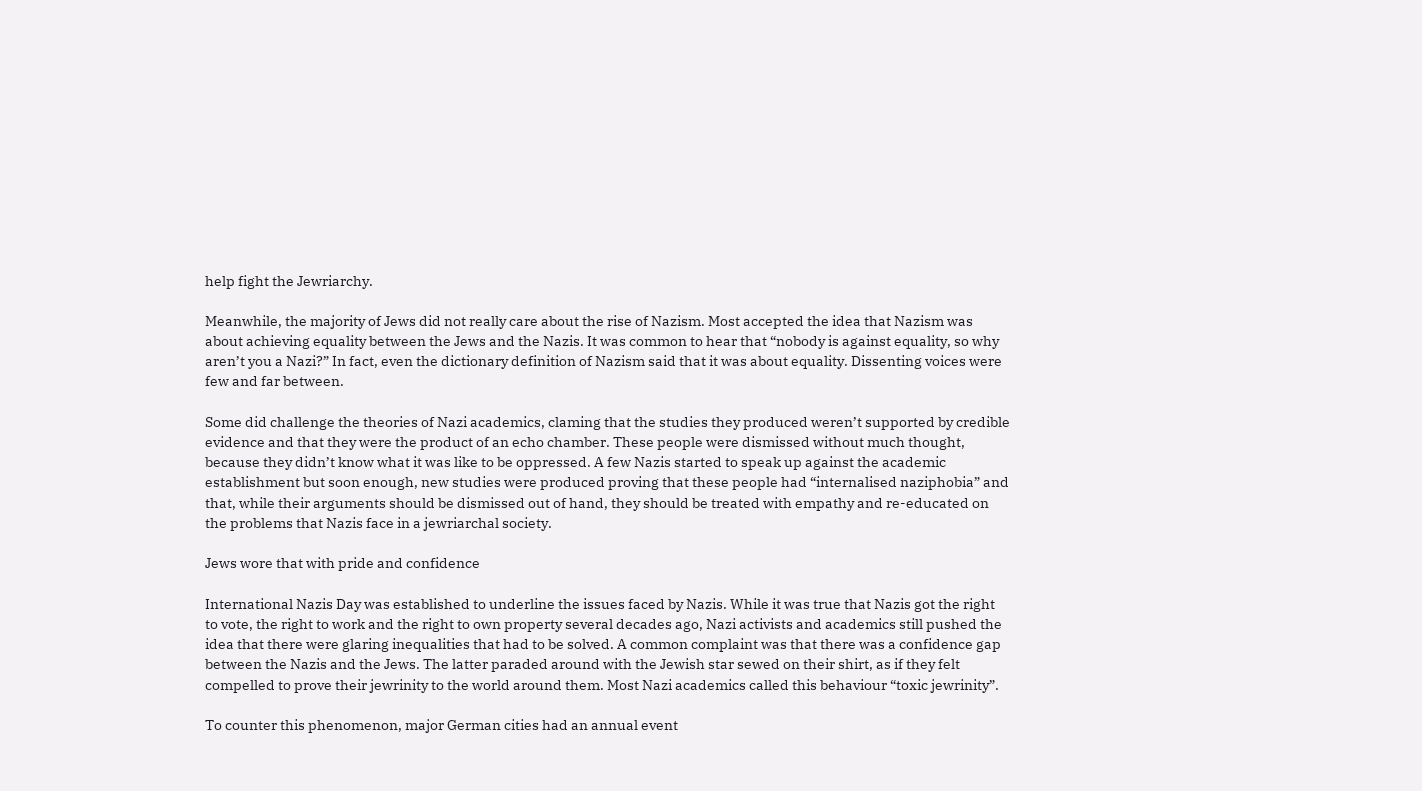help fight the Jewriarchy.

Meanwhile, the majority of Jews did not really care about the rise of Nazism. Most accepted the idea that Nazism was about achieving equality between the Jews and the Nazis. It was common to hear that “nobody is against equality, so why aren’t you a Nazi?” In fact, even the dictionary definition of Nazism said that it was about equality. Dissenting voices were few and far between.

Some did challenge the theories of Nazi academics, claming that the studies they produced weren’t supported by credible evidence and that they were the product of an echo chamber. These people were dismissed without much thought, because they didn’t know what it was like to be oppressed. A few Nazis started to speak up against the academic establishment but soon enough, new studies were produced proving that these people had “internalised naziphobia” and that, while their arguments should be dismissed out of hand, they should be treated with empathy and re-educated on the problems that Nazis face in a jewriarchal society.

Jews wore that with pride and confidence

International Nazis Day was established to underline the issues faced by Nazis. While it was true that Nazis got the right to vote, the right to work and the right to own property several decades ago, Nazi activists and academics still pushed the idea that there were glaring inequalities that had to be solved. A common complaint was that there was a confidence gap between the Nazis and the Jews. The latter paraded around with the Jewish star sewed on their shirt, as if they felt compelled to prove their jewrinity to the world around them. Most Nazi academics called this behaviour “toxic jewrinity”.

To counter this phenomenon, major German cities had an annual event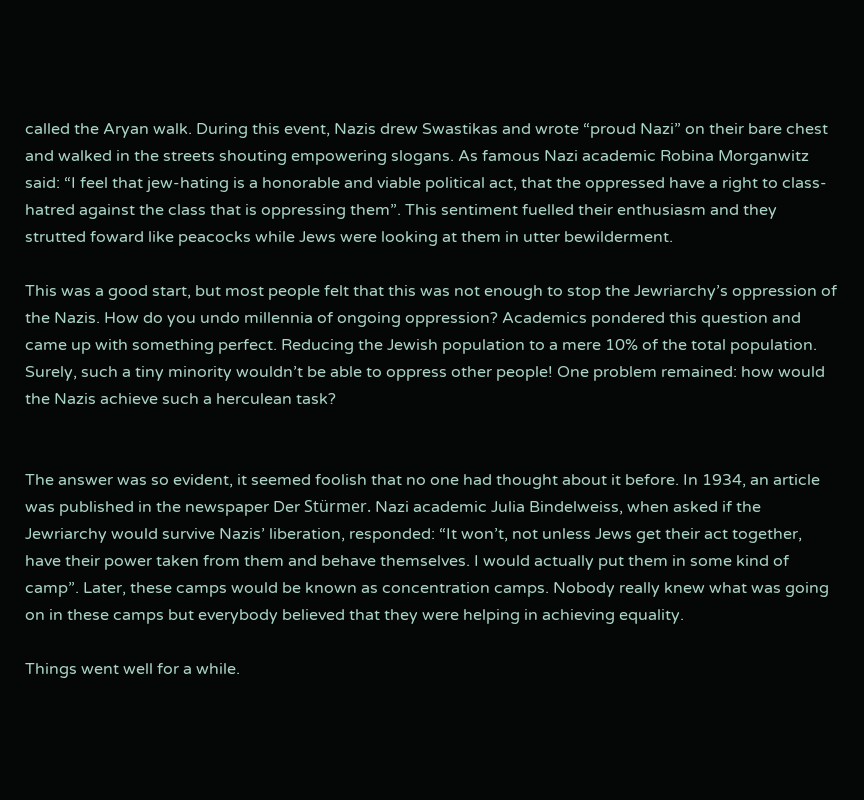called the Aryan walk. During this event, Nazis drew Swastikas and wrote “proud Nazi” on their bare chest and walked in the streets shouting empowering slogans. As famous Nazi academic Robina Morganwitz said: “I feel that jew-hating is a honorable and viable political act, that the oppressed have a right to class-hatred against the class that is oppressing them”. This sentiment fuelled their enthusiasm and they strutted foward like peacocks while Jews were looking at them in utter bewilderment.

This was a good start, but most people felt that this was not enough to stop the Jewriarchy’s oppression of the Nazis. How do you undo millennia of ongoing oppression? Academics pondered this question and came up with something perfect. Reducing the Jewish population to a mere 10% of the total population. Surely, such a tiny minority wouldn’t be able to oppress other people! One problem remained: how would the Nazis achieve such a herculean task?


The answer was so evident, it seemed foolish that no one had thought about it before. In 1934, an article was published in the newspaper Der Stürmer. Nazi academic Julia Bindelweiss, when asked if the Jewriarchy would survive Nazis’ liberation, responded: “It won’t, not unless Jews get their act together, have their power taken from them and behave themselves. I would actually put them in some kind of camp”. Later, these camps would be known as concentration camps. Nobody really knew what was going on in these camps but everybody believed that they were helping in achieving equality.

Things went well for a while.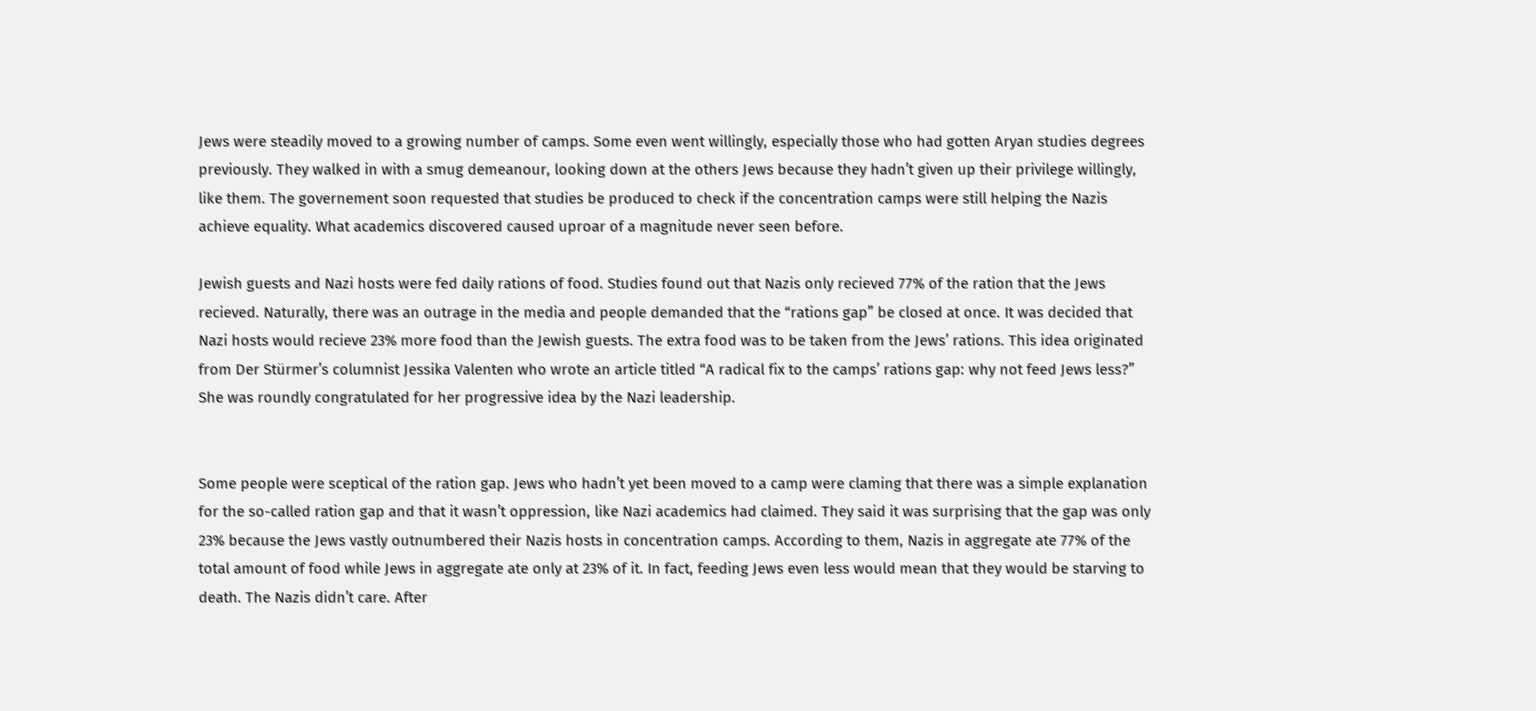Jews were steadily moved to a growing number of camps. Some even went willingly, especially those who had gotten Aryan studies degrees previously. They walked in with a smug demeanour, looking down at the others Jews because they hadn’t given up their privilege willingly, like them. The governement soon requested that studies be produced to check if the concentration camps were still helping the Nazis achieve equality. What academics discovered caused uproar of a magnitude never seen before.

Jewish guests and Nazi hosts were fed daily rations of food. Studies found out that Nazis only recieved 77% of the ration that the Jews recieved. Naturally, there was an outrage in the media and people demanded that the “rations gap” be closed at once. It was decided that Nazi hosts would recieve 23% more food than the Jewish guests. The extra food was to be taken from the Jews’ rations. This idea originated from Der Stürmer’s columnist Jessika Valenten who wrote an article titled “A radical fix to the camps’ rations gap: why not feed Jews less?” She was roundly congratulated for her progressive idea by the Nazi leadership.


Some people were sceptical of the ration gap. Jews who hadn’t yet been moved to a camp were claming that there was a simple explanation for the so-called ration gap and that it wasn’t oppression, like Nazi academics had claimed. They said it was surprising that the gap was only 23% because the Jews vastly outnumbered their Nazis hosts in concentration camps. According to them, Nazis in aggregate ate 77% of the total amount of food while Jews in aggregate ate only at 23% of it. In fact, feeding Jews even less would mean that they would be starving to death. The Nazis didn’t care. After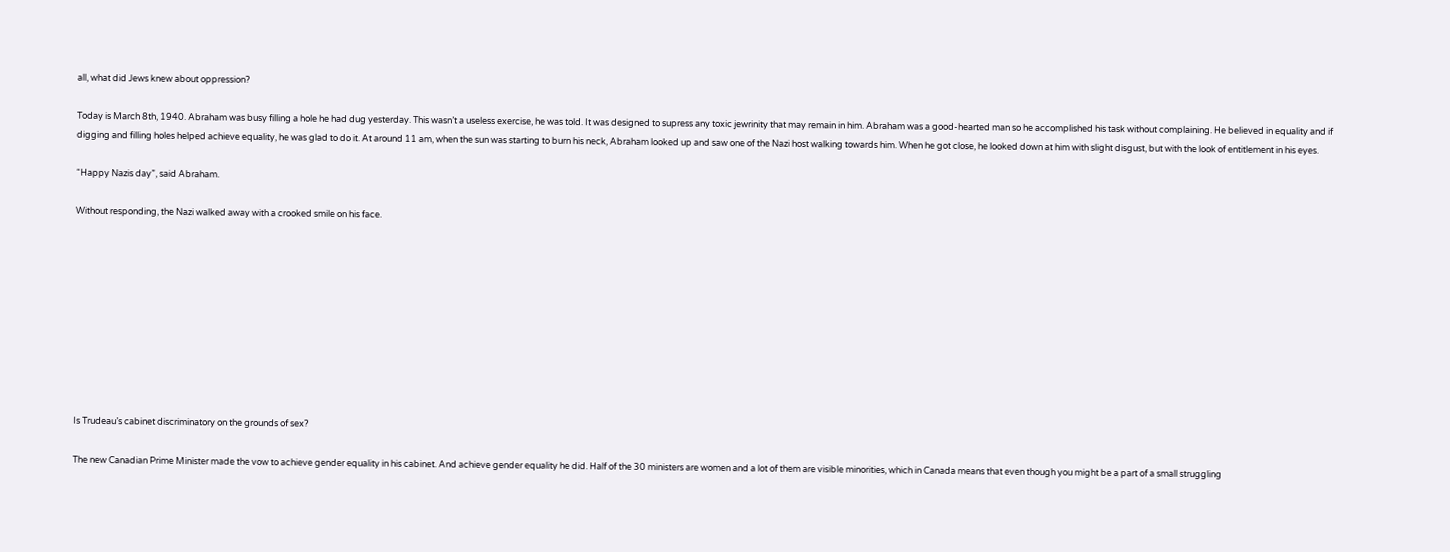all, what did Jews knew about oppression?

Today is March 8th, 1940. Abraham was busy filling a hole he had dug yesterday. This wasn’t a useless exercise, he was told. It was designed to supress any toxic jewrinity that may remain in him. Abraham was a good-hearted man so he accomplished his task without complaining. He believed in equality and if digging and filling holes helped achieve equality, he was glad to do it. At around 11 am, when the sun was starting to burn his neck, Abraham looked up and saw one of the Nazi host walking towards him. When he got close, he looked down at him with slight disgust, but with the look of entitlement in his eyes.

“Happy Nazis day”, said Abraham.

Without responding, the Nazi walked away with a crooked smile on his face.










Is Trudeau’s cabinet discriminatory on the grounds of sex?

The new Canadian Prime Minister made the vow to achieve gender equality in his cabinet. And achieve gender equality he did. Half of the 30 ministers are women and a lot of them are visible minorities, which in Canada means that even though you might be a part of a small struggling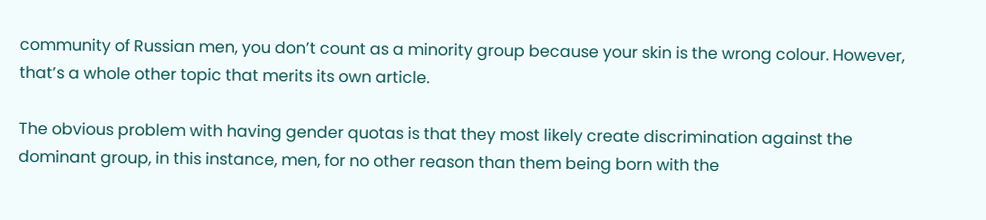community of Russian men, you don’t count as a minority group because your skin is the wrong colour. However, that’s a whole other topic that merits its own article.

The obvious problem with having gender quotas is that they most likely create discrimination against the dominant group, in this instance, men, for no other reason than them being born with the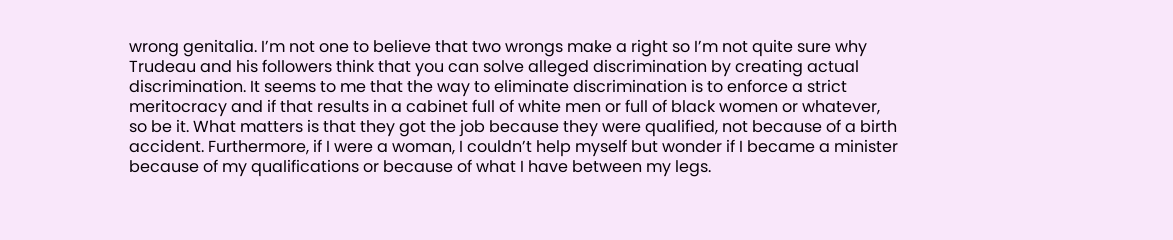wrong genitalia. I’m not one to believe that two wrongs make a right so I’m not quite sure why Trudeau and his followers think that you can solve alleged discrimination by creating actual discrimination. It seems to me that the way to eliminate discrimination is to enforce a strict meritocracy and if that results in a cabinet full of white men or full of black women or whatever, so be it. What matters is that they got the job because they were qualified, not because of a birth accident. Furthermore, if I were a woman, I couldn’t help myself but wonder if I became a minister because of my qualifications or because of what I have between my legs.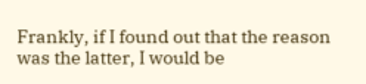Frankly, if I found out that the reason was the latter, I would be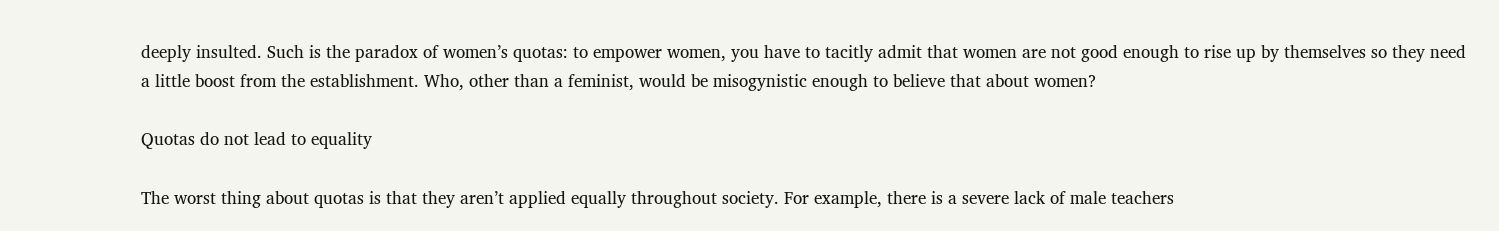deeply insulted. Such is the paradox of women’s quotas: to empower women, you have to tacitly admit that women are not good enough to rise up by themselves so they need a little boost from the establishment. Who, other than a feminist, would be misogynistic enough to believe that about women?

Quotas do not lead to equality

The worst thing about quotas is that they aren’t applied equally throughout society. For example, there is a severe lack of male teachers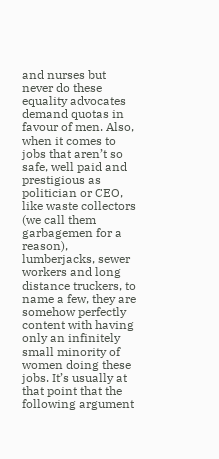and nurses but never do these equality advocates demand quotas in favour of men. Also, when it comes to jobs that aren’t so safe, well paid and prestigious as politician or CEO, like waste collectors (we call them garbagemen for a reason), lumberjacks, sewer workers and long distance truckers, to name a few, they are somehow perfectly content with having only an infinitely small minority of women doing these jobs. It’s usually at that point that the following argument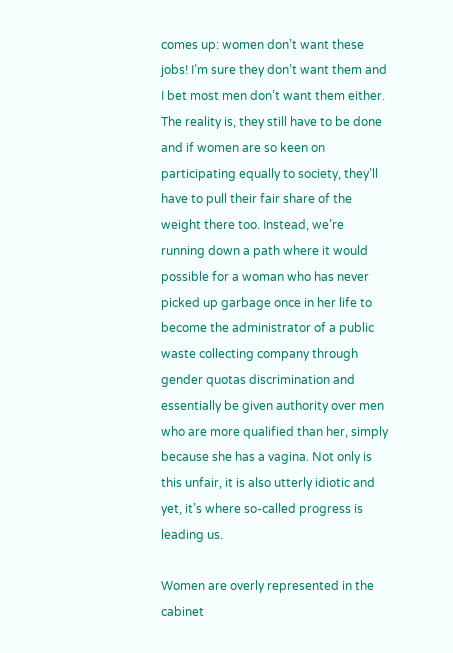comes up: women don’t want these jobs! I’m sure they don’t want them and I bet most men don’t want them either. The reality is, they still have to be done and if women are so keen on participating equally to society, they’ll have to pull their fair share of the weight there too. Instead, we’re running down a path where it would possible for a woman who has never picked up garbage once in her life to become the administrator of a public waste collecting company through gender quotas discrimination and essentially be given authority over men who are more qualified than her, simply because she has a vagina. Not only is this unfair, it is also utterly idiotic and yet, it’s where so-called progress is leading us.

Women are overly represented in the cabinet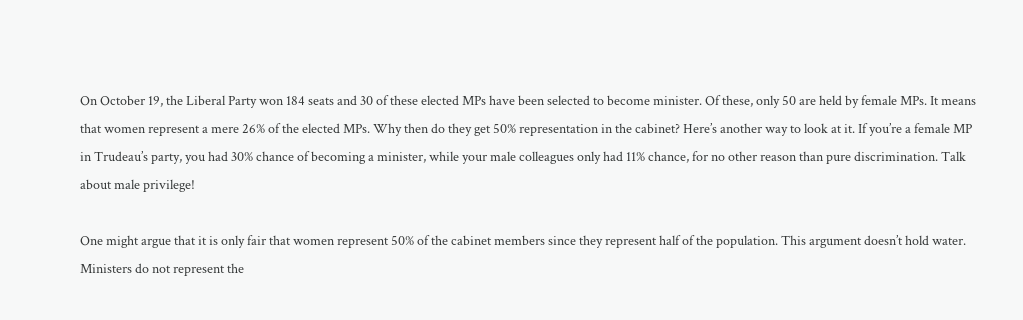On October 19, the Liberal Party won 184 seats and 30 of these elected MPs have been selected to become minister. Of these, only 50 are held by female MPs. It means that women represent a mere 26% of the elected MPs. Why then do they get 50% representation in the cabinet? Here’s another way to look at it. If you’re a female MP in Trudeau’s party, you had 30% chance of becoming a minister, while your male colleagues only had 11% chance, for no other reason than pure discrimination. Talk about male privilege!

One might argue that it is only fair that women represent 50% of the cabinet members since they represent half of the population. This argument doesn’t hold water. Ministers do not represent the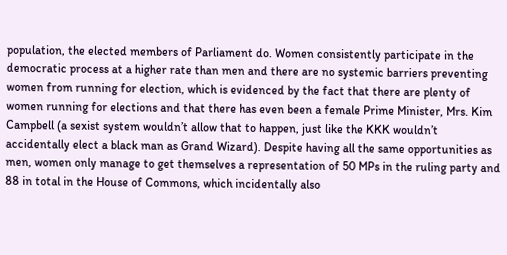population, the elected members of Parliament do. Women consistently participate in the democratic process at a higher rate than men and there are no systemic barriers preventing women from running for election, which is evidenced by the fact that there are plenty of women running for elections and that there has even been a female Prime Minister, Mrs. Kim Campbell (a sexist system wouldn’t allow that to happen, just like the KKK wouldn’t accidentally elect a black man as Grand Wizard). Despite having all the same opportunities as men, women only manage to get themselves a representation of 50 MPs in the ruling party and 88 in total in the House of Commons, which incidentally also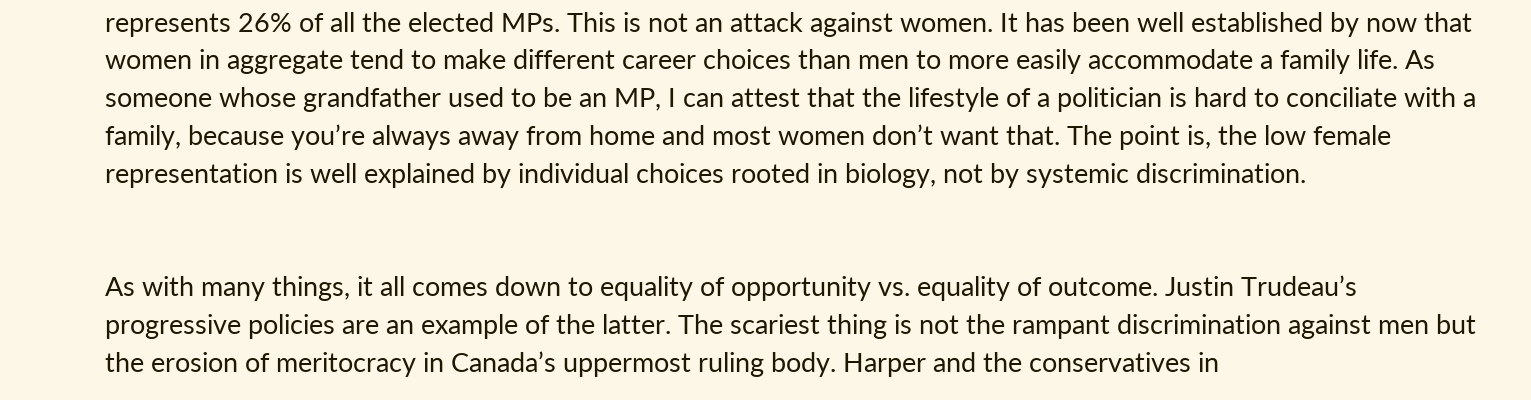represents 26% of all the elected MPs. This is not an attack against women. It has been well established by now that women in aggregate tend to make different career choices than men to more easily accommodate a family life. As someone whose grandfather used to be an MP, I can attest that the lifestyle of a politician is hard to conciliate with a family, because you’re always away from home and most women don’t want that. The point is, the low female representation is well explained by individual choices rooted in biology, not by systemic discrimination.


As with many things, it all comes down to equality of opportunity vs. equality of outcome. Justin Trudeau’s progressive policies are an example of the latter. The scariest thing is not the rampant discrimination against men but the erosion of meritocracy in Canada’s uppermost ruling body. Harper and the conservatives in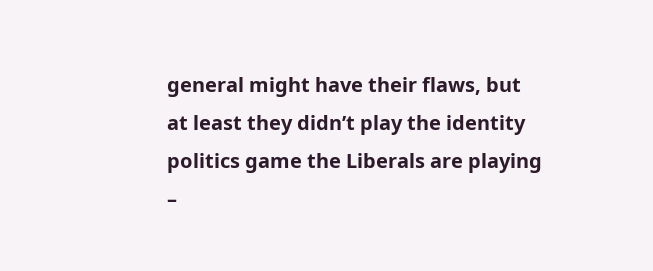general might have their flaws, but at least they didn’t play the identity politics game the Liberals are playing –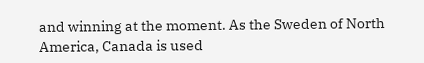and winning at the moment. As the Sweden of North America, Canada is used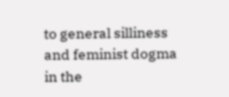to general silliness and feminist dogma in the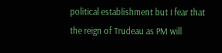political establishment but I fear that the reign of Trudeau as PM will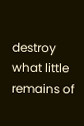destroy what little remains of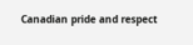Canadian pride and respect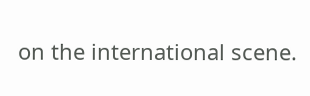on the international scene.